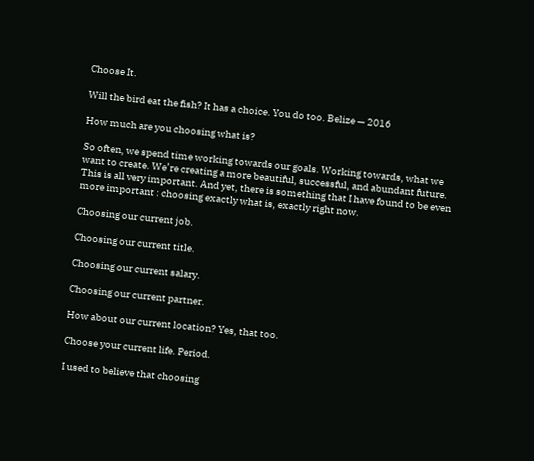Choose It.

Will the bird eat the fish? It has a choice. You do too. Belize — 2016

How much are you choosing what is?

So often, we spend time working towards our goals. Working towards, what we want to create. We’re creating a more beautiful, successful, and abundant future. This is all very important. And yet, there is something that I have found to be even more important : choosing exactly what is, exactly right now.

Choosing our current job.

Choosing our current title.

Choosing our current salary.

Choosing our current partner.

How about our current location? Yes, that too.

Choose your current life. Period.

I used to believe that choosing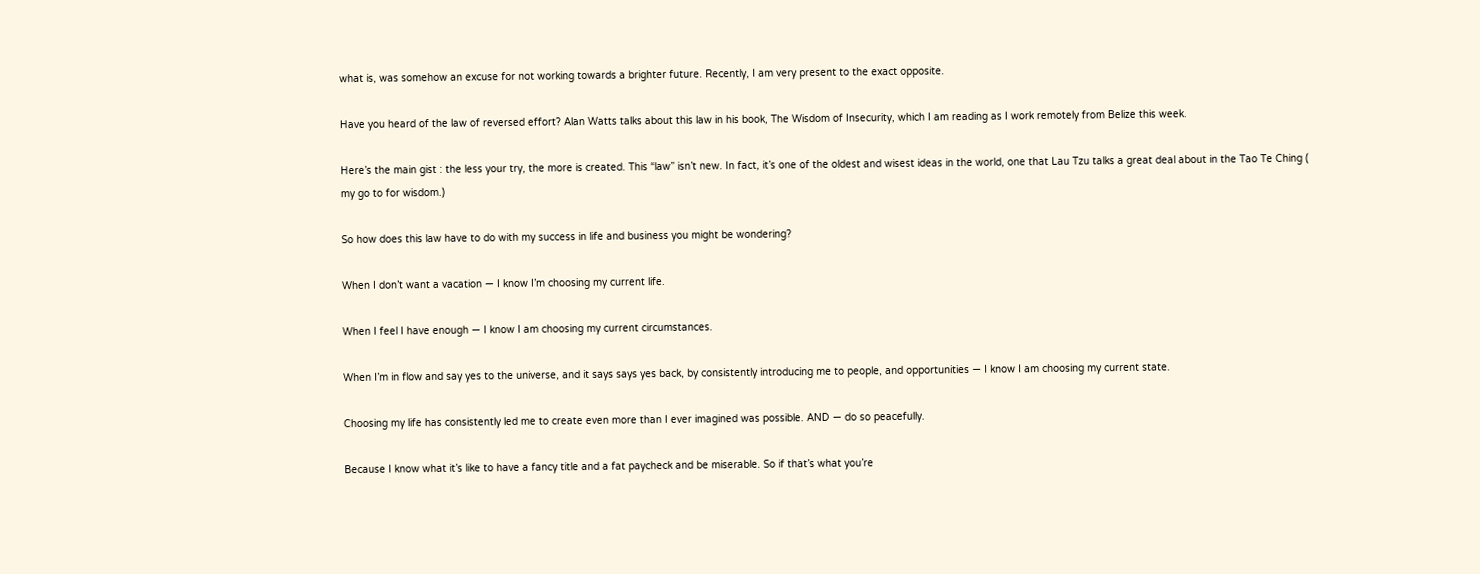what is, was somehow an excuse for not working towards a brighter future. Recently, I am very present to the exact opposite.

Have you heard of the law of reversed effort? Alan Watts talks about this law in his book, The Wisdom of Insecurity, which I am reading as I work remotely from Belize this week.

Here’s the main gist : the less your try, the more is created. This “law” isn’t new. In fact, it’s one of the oldest and wisest ideas in the world, one that Lau Tzu talks a great deal about in the Tao Te Ching ( my go to for wisdom.)

So how does this law have to do with my success in life and business you might be wondering?

When I don’t want a vacation — I know I’m choosing my current life.

When I feel I have enough — I know I am choosing my current circumstances.

When I’m in flow and say yes to the universe, and it says says yes back, by consistently introducing me to people, and opportunities — I know I am choosing my current state.

Choosing my life has consistently led me to create even more than I ever imagined was possible. AND — do so peacefully.

Because I know what it’s like to have a fancy title and a fat paycheck and be miserable. So if that’s what you’re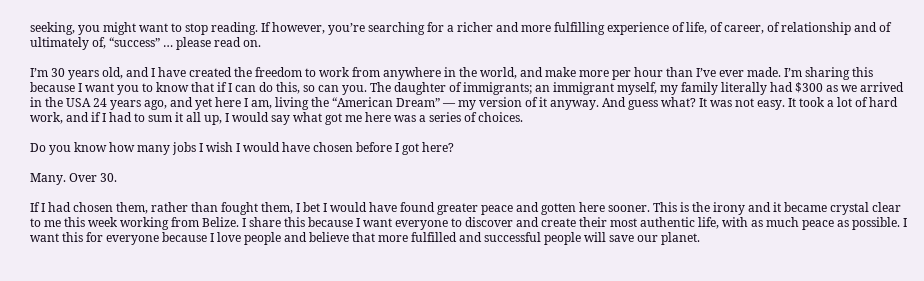seeking, you might want to stop reading. If however, you’re searching for a richer and more fulfilling experience of life, of career, of relationship and of ultimately of, “success” … please read on.

I’m 30 years old, and I have created the freedom to work from anywhere in the world, and make more per hour than I’ve ever made. I’m sharing this because I want you to know that if I can do this, so can you. The daughter of immigrants; an immigrant myself, my family literally had $300 as we arrived in the USA 24 years ago, and yet here I am, living the “American Dream” — my version of it anyway. And guess what? It was not easy. It took a lot of hard work, and if I had to sum it all up, I would say what got me here was a series of choices.

Do you know how many jobs I wish I would have chosen before I got here?

Many. Over 30.

If I had chosen them, rather than fought them, I bet I would have found greater peace and gotten here sooner. This is the irony and it became crystal clear to me this week working from Belize. I share this because I want everyone to discover and create their most authentic life, with as much peace as possible. I want this for everyone because I love people and believe that more fulfilled and successful people will save our planet.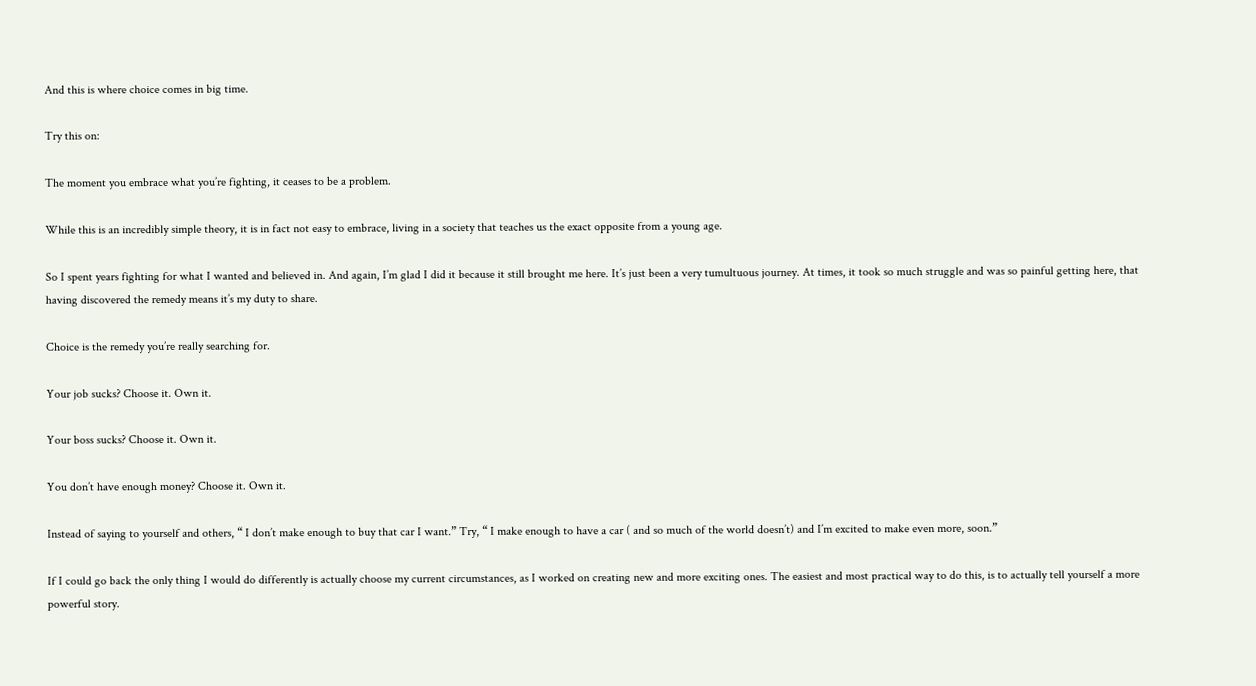And this is where choice comes in big time.

Try this on:

The moment you embrace what you’re fighting, it ceases to be a problem.

While this is an incredibly simple theory, it is in fact not easy to embrace, living in a society that teaches us the exact opposite from a young age.

So I spent years fighting for what I wanted and believed in. And again, I’m glad I did it because it still brought me here. It’s just been a very tumultuous journey. At times, it took so much struggle and was so painful getting here, that having discovered the remedy means it’s my duty to share.

Choice is the remedy you’re really searching for.

Your job sucks? Choose it. Own it.

Your boss sucks? Choose it. Own it.

You don’t have enough money? Choose it. Own it.

Instead of saying to yourself and others, “ I don’t make enough to buy that car I want.” Try, “ I make enough to have a car ( and so much of the world doesn’t) and I’m excited to make even more, soon.”

If I could go back the only thing I would do differently is actually choose my current circumstances, as I worked on creating new and more exciting ones. The easiest and most practical way to do this, is to actually tell yourself a more powerful story.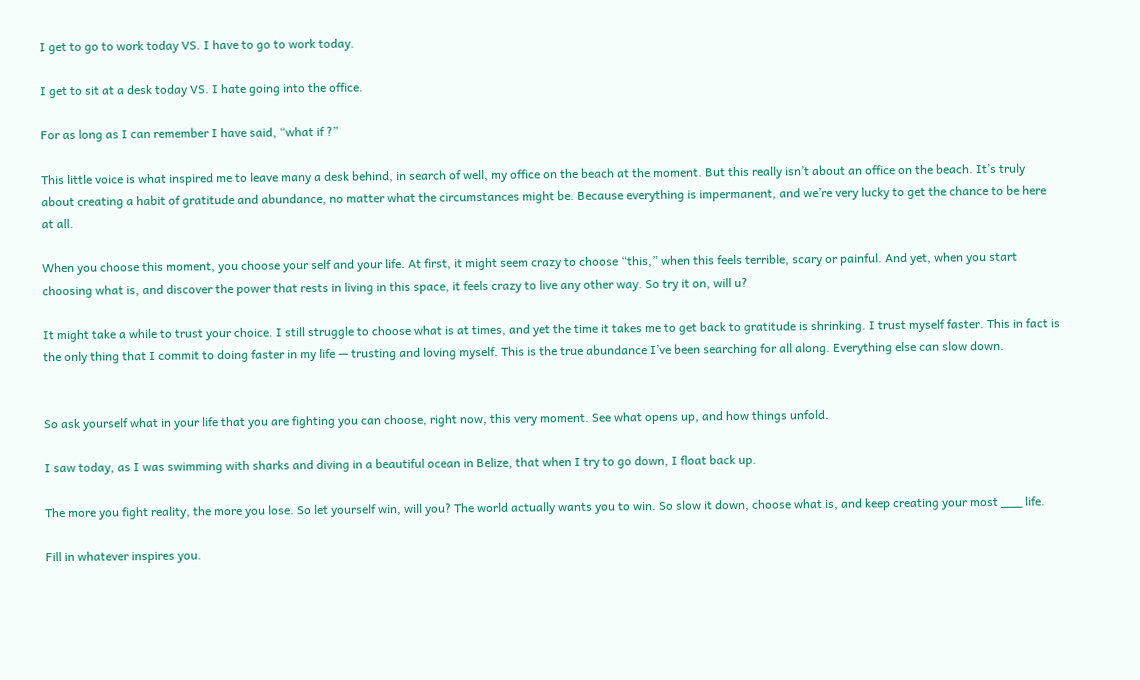I get to go to work today VS. I have to go to work today.

I get to sit at a desk today VS. I hate going into the office.

For as long as I can remember I have said, “what if ?”

This little voice is what inspired me to leave many a desk behind, in search of well, my office on the beach at the moment. But this really isn’t about an office on the beach. It’s truly about creating a habit of gratitude and abundance, no matter what the circumstances might be. Because everything is impermanent, and we’re very lucky to get the chance to be here at all.

When you choose this moment, you choose your self and your life. At first, it might seem crazy to choose “this,” when this feels terrible, scary or painful. And yet, when you start choosing what is, and discover the power that rests in living in this space, it feels crazy to live any other way. So try it on, will u?

It might take a while to trust your choice. I still struggle to choose what is at times, and yet the time it takes me to get back to gratitude is shrinking. I trust myself faster. This in fact is the only thing that I commit to doing faster in my life — trusting and loving myself. This is the true abundance I’ve been searching for all along. Everything else can slow down.


So ask yourself what in your life that you are fighting you can choose, right now, this very moment. See what opens up, and how things unfold.

I saw today, as I was swimming with sharks and diving in a beautiful ocean in Belize, that when I try to go down, I float back up.

The more you fight reality, the more you lose. So let yourself win, will you? The world actually wants you to win. So slow it down, choose what is, and keep creating your most ___ life.

Fill in whatever inspires you.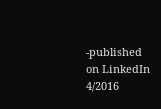-published on LinkedIn 4/2016